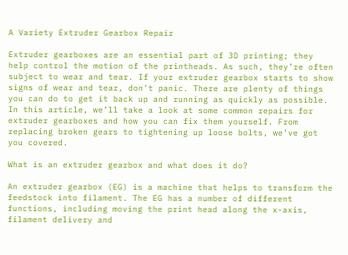A Variety Extruder Gearbox Repair

Extruder gearboxes are an essential part of 3D printing; they help control the motion of the printheads. As such, they’re often subject to wear and tear. If your extruder gearbox starts to show signs of wear and tear, don’t panic. There are plenty of things you can do to get it back up and running as quickly as possible. In this article, we’ll take a look at some common repairs for extruder gearboxes and how you can fix them yourself. From replacing broken gears to tightening up loose bolts, we’ve got you covered.

What is an extruder gearbox and what does it do?

An extruder gearbox (EG) is a machine that helps to transform the feedstock into filament. The EG has a number of different functions, including moving the print head along the x-axis, filament delivery and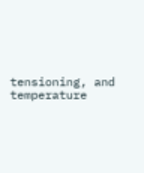tensioning, and temperature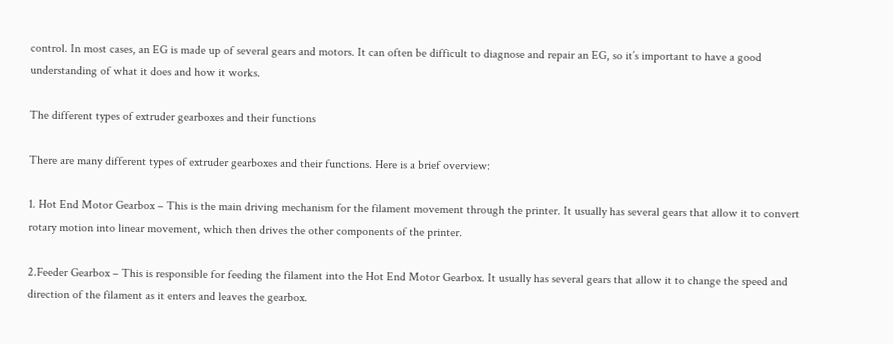control. In most cases, an EG is made up of several gears and motors. It can often be difficult to diagnose and repair an EG, so it’s important to have a good understanding of what it does and how it works.

The different types of extruder gearboxes and their functions

There are many different types of extruder gearboxes and their functions. Here is a brief overview:

1. Hot End Motor Gearbox – This is the main driving mechanism for the filament movement through the printer. It usually has several gears that allow it to convert rotary motion into linear movement, which then drives the other components of the printer.

2.Feeder Gearbox – This is responsible for feeding the filament into the Hot End Motor Gearbox. It usually has several gears that allow it to change the speed and direction of the filament as it enters and leaves the gearbox.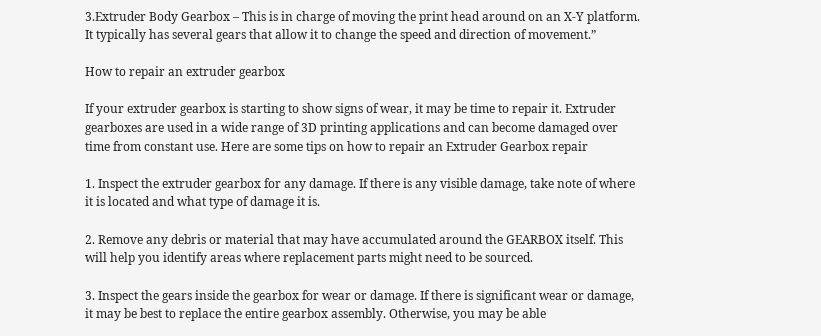3.Extruder Body Gearbox – This is in charge of moving the print head around on an X-Y platform. It typically has several gears that allow it to change the speed and direction of movement.”

How to repair an extruder gearbox

If your extruder gearbox is starting to show signs of wear, it may be time to repair it. Extruder gearboxes are used in a wide range of 3D printing applications and can become damaged over time from constant use. Here are some tips on how to repair an Extruder Gearbox repair

1. Inspect the extruder gearbox for any damage. If there is any visible damage, take note of where it is located and what type of damage it is.

2. Remove any debris or material that may have accumulated around the GEARBOX itself. This will help you identify areas where replacement parts might need to be sourced.

3. Inspect the gears inside the gearbox for wear or damage. If there is significant wear or damage, it may be best to replace the entire gearbox assembly. Otherwise, you may be able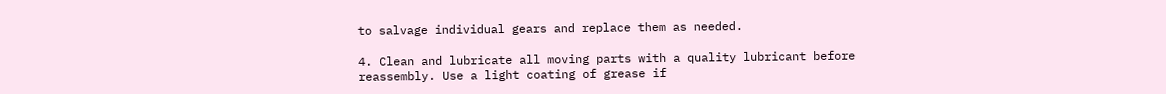to salvage individual gears and replace them as needed.

4. Clean and lubricate all moving parts with a quality lubricant before reassembly. Use a light coating of grease if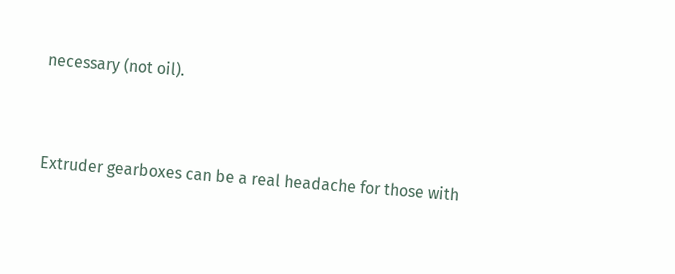necessary (not oil).


Extruder gearboxes can be a real headache for those with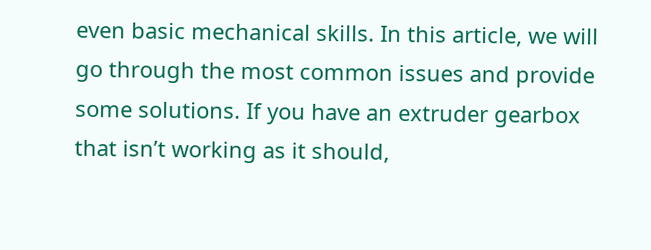even basic mechanical skills. In this article, we will go through the most common issues and provide some solutions. If you have an extruder gearbox that isn’t working as it should,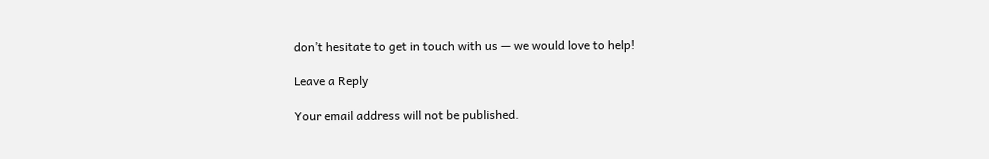don’t hesitate to get in touch with us — we would love to help!

Leave a Reply

Your email address will not be published.